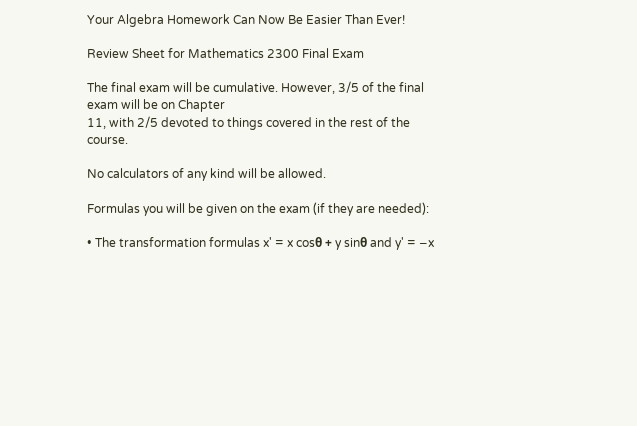Your Algebra Homework Can Now Be Easier Than Ever!

Review Sheet for Mathematics 2300 Final Exam

The final exam will be cumulative. However, 3/5 of the final exam will be on Chapter
11, with 2/5 devoted to things covered in the rest of the course.

No calculators of any kind will be allowed.

Formulas you will be given on the exam (if they are needed):

• The transformation formulas x' = x cosθ + y sinθ and y' = −x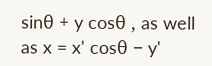sinθ + y cosθ , as well
as x = x' cosθ − y'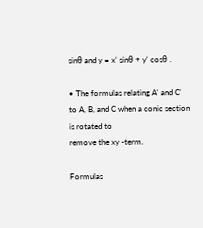sinθ and y = x' sinθ + y' cosθ .

• The formulas relating A' and C' to A, B, and C when a conic section is rotated to
remove the xy -term.

Formulas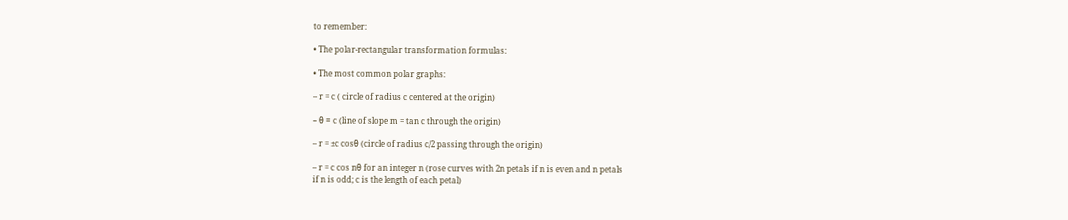to remember:

• The polar-rectangular transformation formulas:

• The most common polar graphs:

– r = c ( circle of radius c centered at the origin)

– θ = c (line of slope m = tan c through the origin)

– r = ±c cosθ (circle of radius c/2 passing through the origin)

– r = c cos nθ for an integer n (rose curves with 2n petals if n is even and n petals
if n is odd; c is the length of each petal)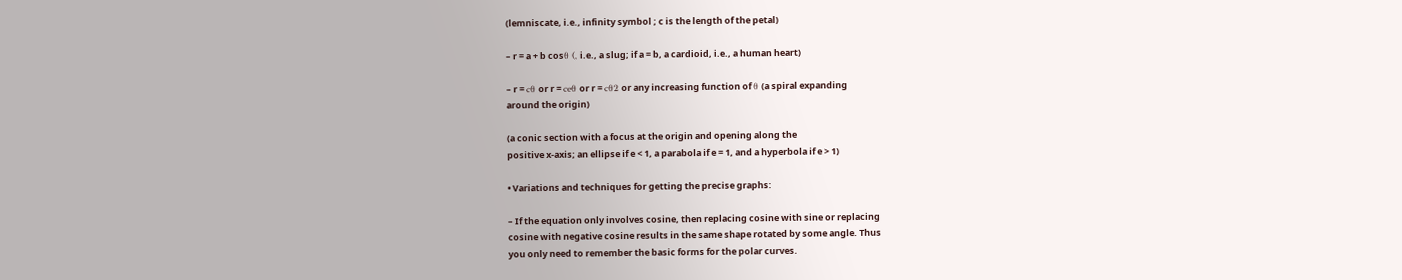(lemniscate, i.e., infinity symbol ; c is the length of the petal)

– r = a + b cosθ (, i.e., a slug; if a = b, a cardioid, i.e., a human heart)

– r = cθ or r = ceθ or r = cθ2 or any increasing function of θ (a spiral expanding
around the origin)

(a conic section with a focus at the origin and opening along the
positive x-axis; an ellipse if e < 1, a parabola if e = 1, and a hyperbola if e > 1)

• Variations and techniques for getting the precise graphs:

– If the equation only involves cosine, then replacing cosine with sine or replacing
cosine with negative cosine results in the same shape rotated by some angle. Thus
you only need to remember the basic forms for the polar curves.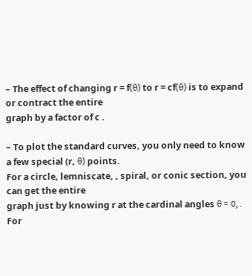– The effect of changing r = f(θ) to r = cf(θ) is to expand or contract the entire
graph by a factor of c .

– To plot the standard curves, you only need to know a few special (r, θ) points.
For a circle, lemniscate, , spiral, or conic section, you can get the entire
graph just by knowing r at the cardinal angles θ = 0, . For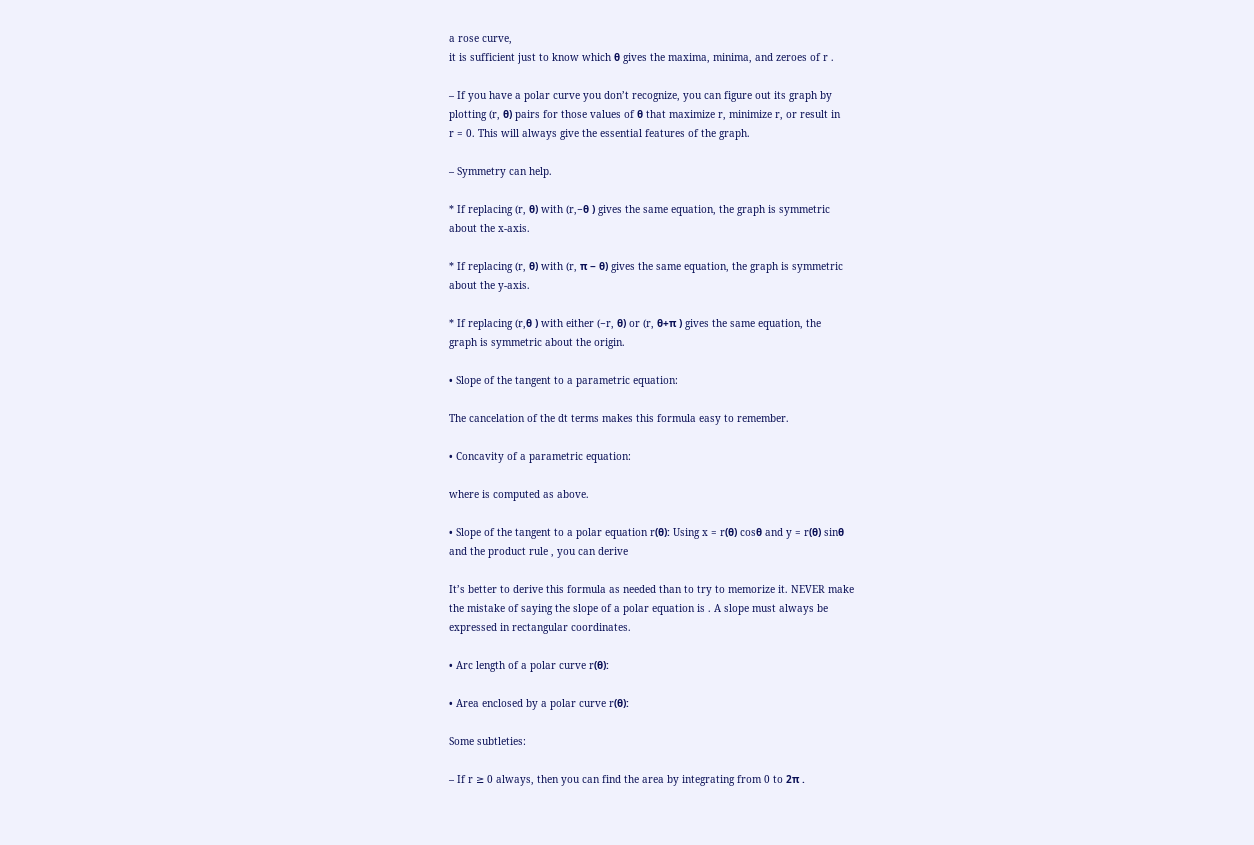a rose curve,
it is sufficient just to know which θ gives the maxima, minima, and zeroes of r .

– If you have a polar curve you don’t recognize, you can figure out its graph by
plotting (r, θ) pairs for those values of θ that maximize r, minimize r, or result in
r = 0. This will always give the essential features of the graph.

– Symmetry can help.

* If replacing (r, θ) with (r,−θ ) gives the same equation, the graph is symmetric
about the x-axis.

* If replacing (r, θ) with (r, π − θ) gives the same equation, the graph is symmetric
about the y-axis.

* If replacing (r,θ ) with either (−r, θ) or (r, θ+π ) gives the same equation, the
graph is symmetric about the origin.

• Slope of the tangent to a parametric equation:

The cancelation of the dt terms makes this formula easy to remember.

• Concavity of a parametric equation:

where is computed as above.

• Slope of the tangent to a polar equation r(θ): Using x = r(θ) cosθ and y = r(θ) sinθ
and the product rule , you can derive

It’s better to derive this formula as needed than to try to memorize it. NEVER make
the mistake of saying the slope of a polar equation is . A slope must always be
expressed in rectangular coordinates.

• Arc length of a polar curve r(θ):

• Area enclosed by a polar curve r(θ):

Some subtleties:

– If r ≥ 0 always, then you can find the area by integrating from 0 to 2π .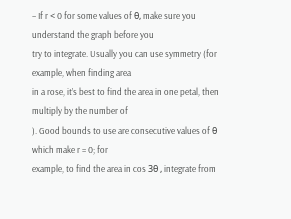– If r < 0 for some values of θ, make sure you understand the graph before you
try to integrate. Usually you can use symmetry (for example, when finding area
in a rose, it’s best to find the area in one petal, then multiply by the number of
). Good bounds to use are consecutive values of θ which make r = 0; for
example, to find the area in cos 3θ , integrate from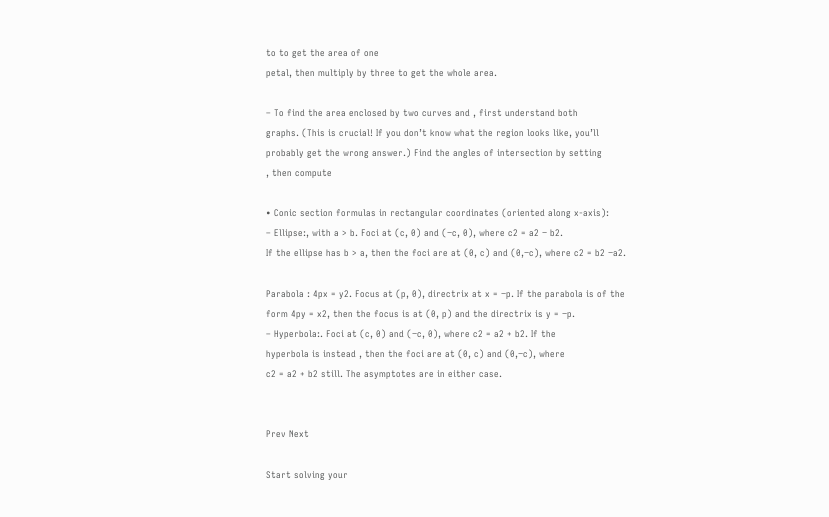to to get the area of one
petal, then multiply by three to get the whole area.

– To find the area enclosed by two curves and , first understand both
graphs. (This is crucial! If you don’t know what the region looks like, you’ll
probably get the wrong answer.) Find the angles of intersection by setting
, then compute

• Conic section formulas in rectangular coordinates (oriented along x-axis):
– Ellipse:, with a > b. Foci at (c, 0) and (−c, 0), where c2 = a2 − b2.
If the ellipse has b > a, then the foci are at (0, c) and (0,−c), where c2 = b2 −a2.

Parabola : 4px = y2. Focus at (p, 0), directrix at x = −p. If the parabola is of the
form 4py = x2, then the focus is at (0, p) and the directrix is y = −p.
– Hyperbola:. Foci at (c, 0) and (−c, 0), where c2 = a2 + b2. If the
hyperbola is instead , then the foci are at (0, c) and (0,−c), where
c2 = a2 + b2 still. The asymptotes are in either case.


Prev Next

Start solving your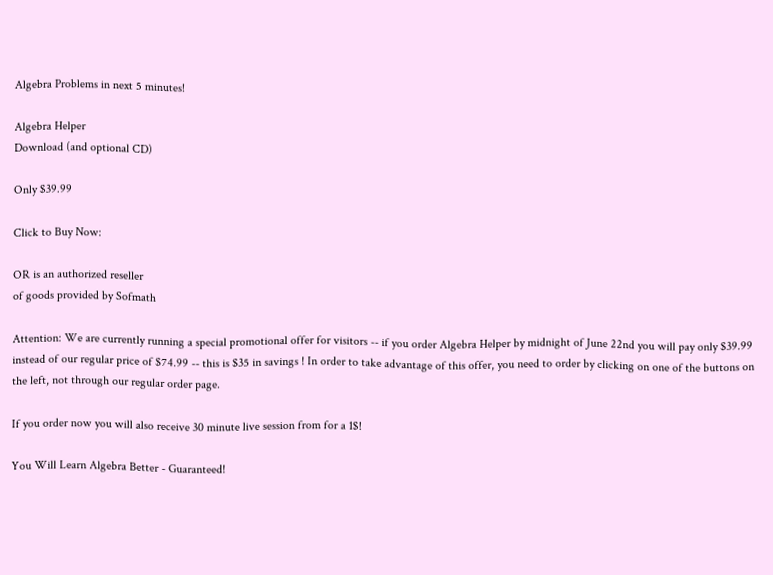Algebra Problems in next 5 minutes!

Algebra Helper
Download (and optional CD)

Only $39.99

Click to Buy Now:

OR is an authorized reseller
of goods provided by Sofmath

Attention: We are currently running a special promotional offer for visitors -- if you order Algebra Helper by midnight of June 22nd you will pay only $39.99 instead of our regular price of $74.99 -- this is $35 in savings ! In order to take advantage of this offer, you need to order by clicking on one of the buttons on the left, not through our regular order page.

If you order now you will also receive 30 minute live session from for a 1$!

You Will Learn Algebra Better - Guaranteed!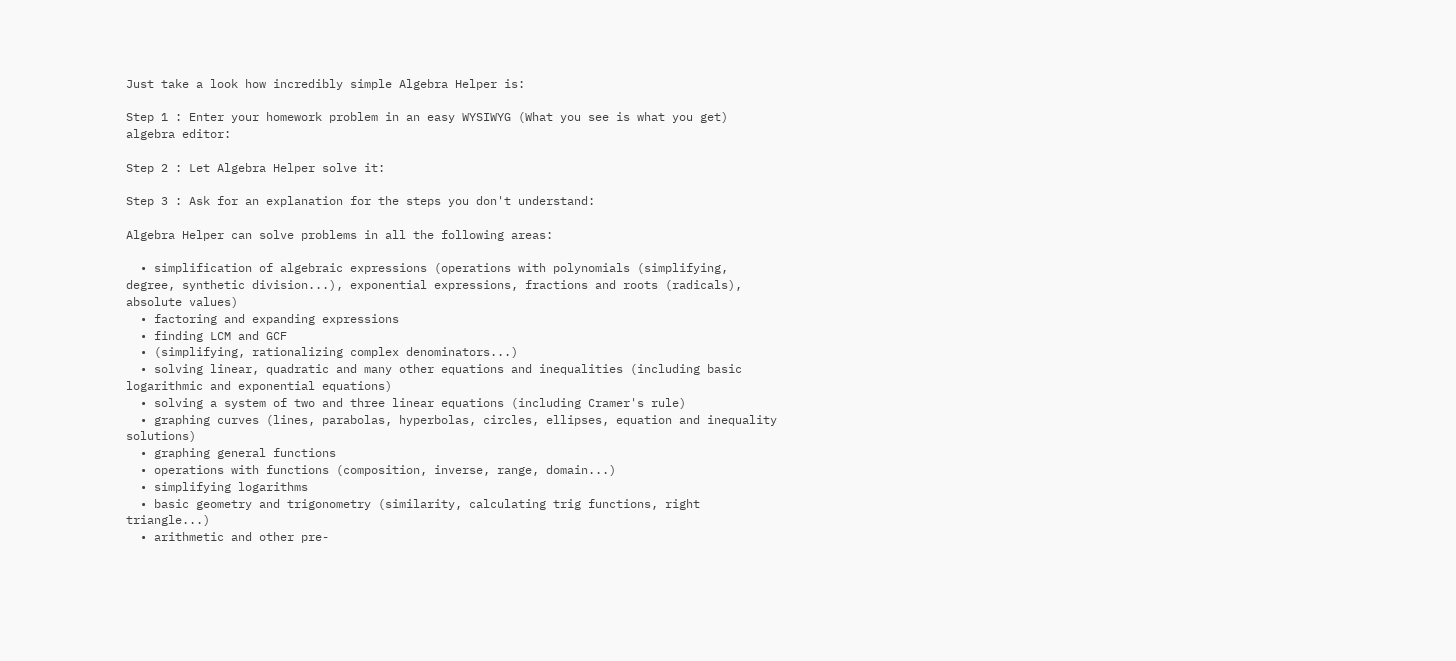Just take a look how incredibly simple Algebra Helper is:

Step 1 : Enter your homework problem in an easy WYSIWYG (What you see is what you get) algebra editor:

Step 2 : Let Algebra Helper solve it:

Step 3 : Ask for an explanation for the steps you don't understand:

Algebra Helper can solve problems in all the following areas:

  • simplification of algebraic expressions (operations with polynomials (simplifying, degree, synthetic division...), exponential expressions, fractions and roots (radicals), absolute values)
  • factoring and expanding expressions
  • finding LCM and GCF
  • (simplifying, rationalizing complex denominators...)
  • solving linear, quadratic and many other equations and inequalities (including basic logarithmic and exponential equations)
  • solving a system of two and three linear equations (including Cramer's rule)
  • graphing curves (lines, parabolas, hyperbolas, circles, ellipses, equation and inequality solutions)
  • graphing general functions
  • operations with functions (composition, inverse, range, domain...)
  • simplifying logarithms
  • basic geometry and trigonometry (similarity, calculating trig functions, right triangle...)
  • arithmetic and other pre-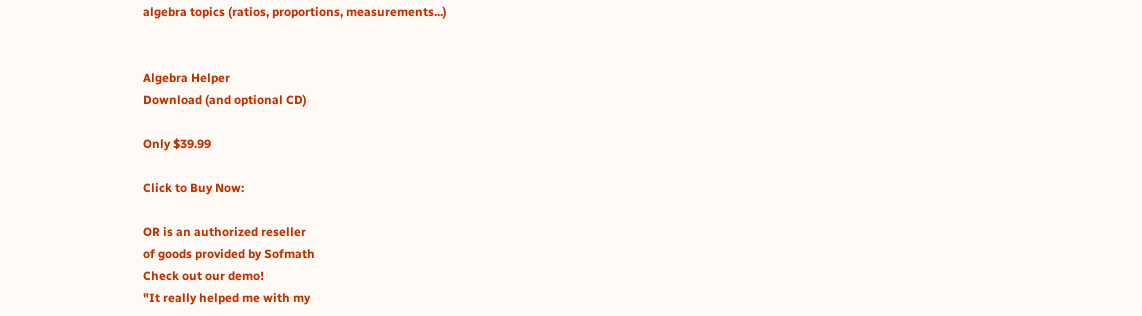algebra topics (ratios, proportions, measurements...)


Algebra Helper
Download (and optional CD)

Only $39.99

Click to Buy Now:

OR is an authorized reseller
of goods provided by Sofmath
Check out our demo!
"It really helped me with my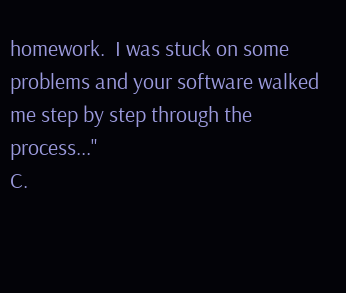homework.  I was stuck on some problems and your software walked me step by step through the process..."
C.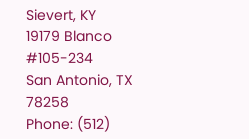Sievert, KY
19179 Blanco #105-234
San Antonio, TX 78258
Phone: (512)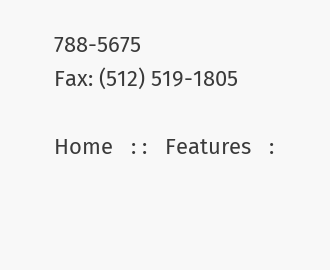788-5675
Fax: (512) 519-1805

Home   : :   Features   :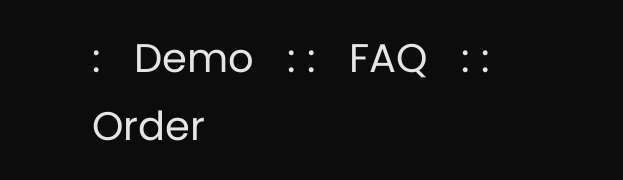:   Demo   : :   FAQ   : :   Order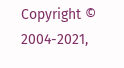Copyright © 2004-2021,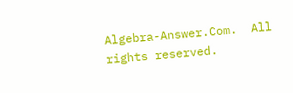Algebra-Answer.Com.  All rights reserved.